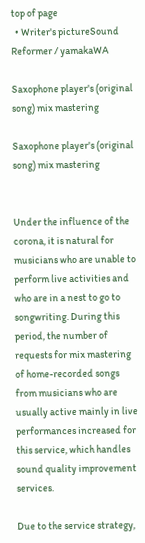top of page
  • Writer's pictureSound Reformer / yamakaWA

Saxophone player's (original song) mix mastering

Saxophone player's (original song) mix mastering


Under the influence of the corona, it is natural for musicians who are unable to perform live activities and who are in a nest to go to songwriting. During this period, the number of requests for mix mastering of home-recorded songs from musicians who are usually active mainly in live performances increased for this service, which handles sound quality improvement services.

Due to the service strategy,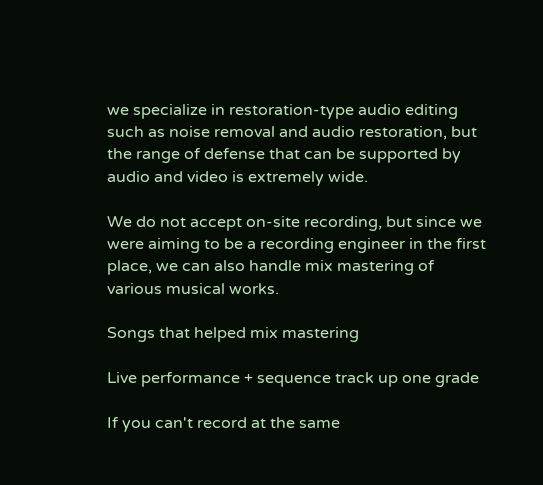we specialize in restoration-type audio editing such as noise removal and audio restoration, but the range of defense that can be supported by audio and video is extremely wide.

We do not accept on-site recording, but since we were aiming to be a recording engineer in the first place, we can also handle mix mastering of various musical works.

Songs that helped mix mastering

Live performance + sequence track up one grade

If you can't record at the same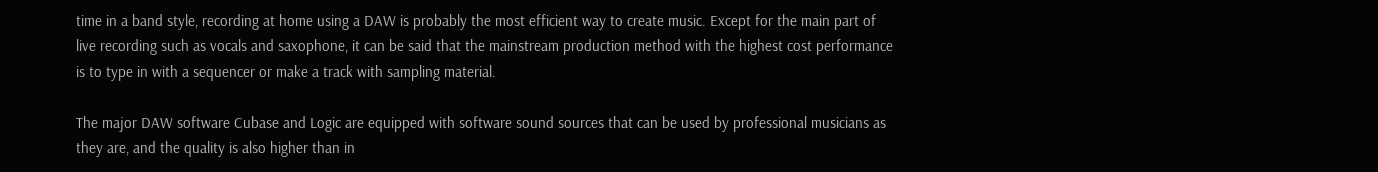time in a band style, recording at home using a DAW is probably the most efficient way to create music. Except for the main part of live recording such as vocals and saxophone, it can be said that the mainstream production method with the highest cost performance is to type in with a sequencer or make a track with sampling material.

The major DAW software Cubase and Logic are equipped with software sound sources that can be used by professional musicians as they are, and the quality is also higher than in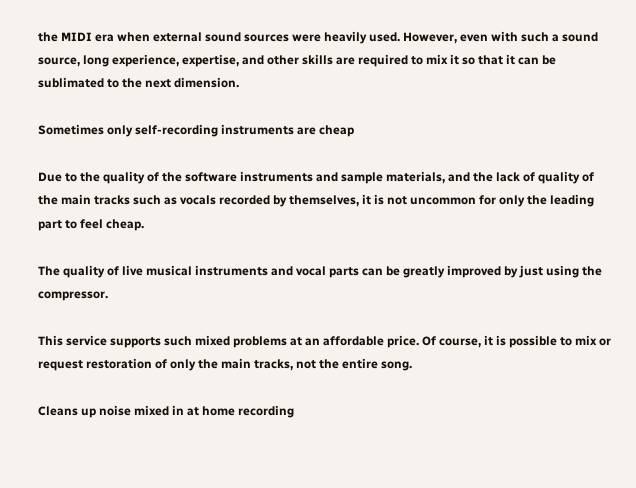the MIDI era when external sound sources were heavily used. However, even with such a sound source, long experience, expertise, and other skills are required to mix it so that it can be sublimated to the next dimension.

Sometimes only self-recording instruments are cheap

Due to the quality of the software instruments and sample materials, and the lack of quality of the main tracks such as vocals recorded by themselves, it is not uncommon for only the leading part to feel cheap.

The quality of live musical instruments and vocal parts can be greatly improved by just using the compressor.

This service supports such mixed problems at an affordable price. Of course, it is possible to mix or request restoration of only the main tracks, not the entire song.

Cleans up noise mixed in at home recording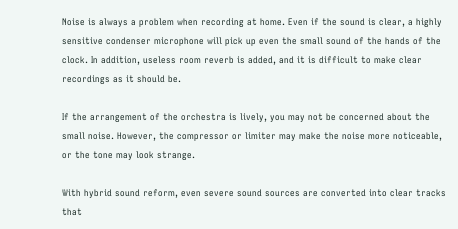Noise is always a problem when recording at home. Even if the sound is clear, a highly sensitive condenser microphone will pick up even the small sound of the hands of the clock. In addition, useless room reverb is added, and it is difficult to make clear recordings as it should be.

If the arrangement of the orchestra is lively, you may not be concerned about the small noise. However, the compressor or limiter may make the noise more noticeable, or the tone may look strange.

With hybrid sound reform, even severe sound sources are converted into clear tracks that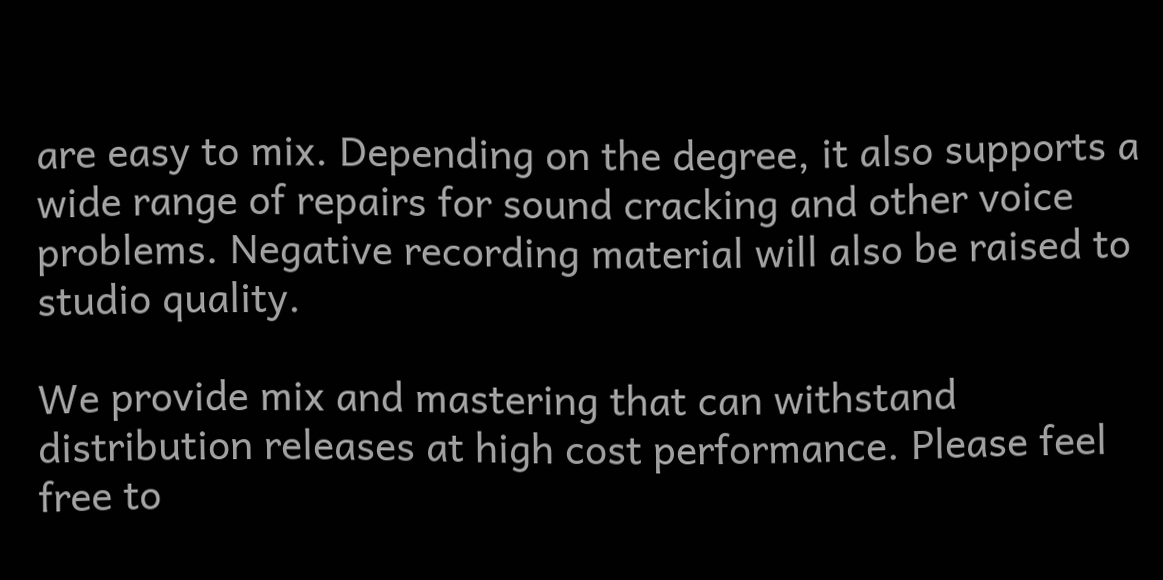are easy to mix. Depending on the degree, it also supports a wide range of repairs for sound cracking and other voice problems. Negative recording material will also be raised to studio quality.

We provide mix and mastering that can withstand distribution releases at high cost performance. Please feel free to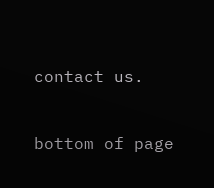contact us.


bottom of page